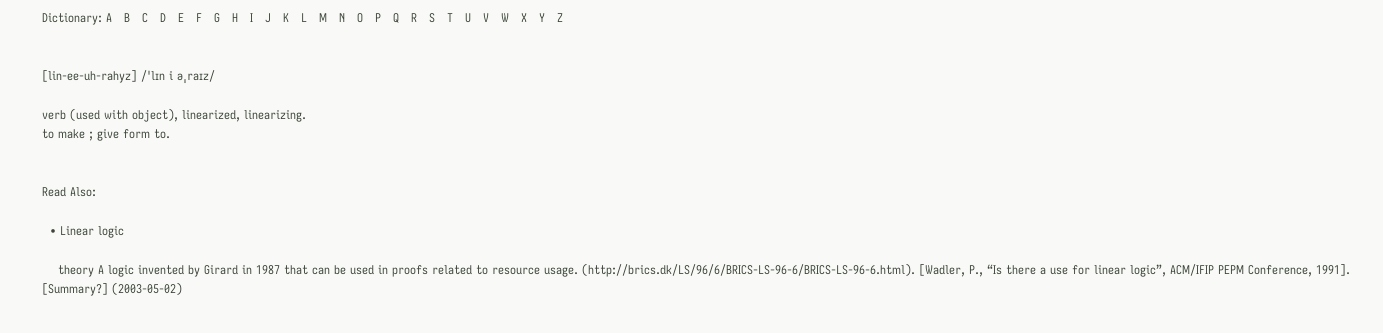Dictionary: A   B   C   D   E   F   G   H   I   J   K   L   M   N   O   P   Q   R   S   T   U   V   W   X   Y   Z


[lin-ee-uh-rahyz] /ˈlɪn i əˌraɪz/

verb (used with object), linearized, linearizing.
to make ; give form to.


Read Also:

  • Linear logic

    theory A logic invented by Girard in 1987 that can be used in proofs related to resource usage. (http://brics.dk/LS/96/6/BRICS-LS-96-6/BRICS-LS-96-6.html). [Wadler, P., “Is there a use for linear logic”, ACM/IFIP PEPM Conference, 1991]. [Summary?] (2003-05-02)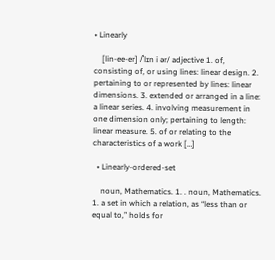• Linearly

    [lin-ee-er] /ˈlɪn i ər/ adjective 1. of, consisting of, or using lines: linear design. 2. pertaining to or represented by lines: linear dimensions. 3. extended or arranged in a line: a linear series. 4. involving measurement in one dimension only; pertaining to length: linear measure. 5. of or relating to the characteristics of a work […]

  • Linearly-ordered-set

    noun, Mathematics. 1. . noun, Mathematics. 1. a set in which a relation, as “less than or equal to,” holds for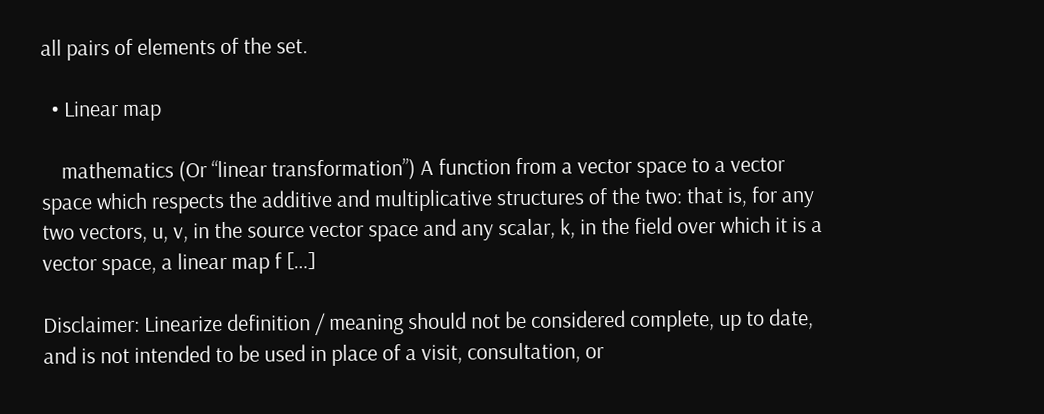all pairs of elements of the set.

  • Linear map

    mathematics (Or “linear transformation”) A function from a vector space to a vector space which respects the additive and multiplicative structures of the two: that is, for any two vectors, u, v, in the source vector space and any scalar, k, in the field over which it is a vector space, a linear map f […]

Disclaimer: Linearize definition / meaning should not be considered complete, up to date, and is not intended to be used in place of a visit, consultation, or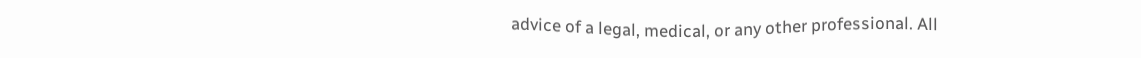advice of a legal, medical, or any other professional. All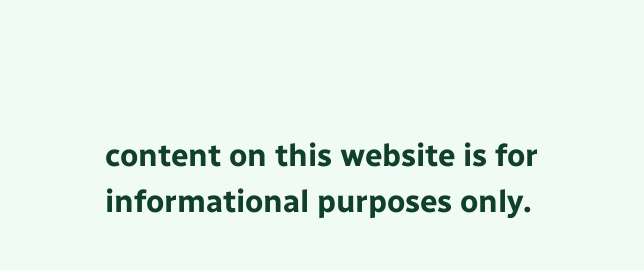content on this website is for informational purposes only.